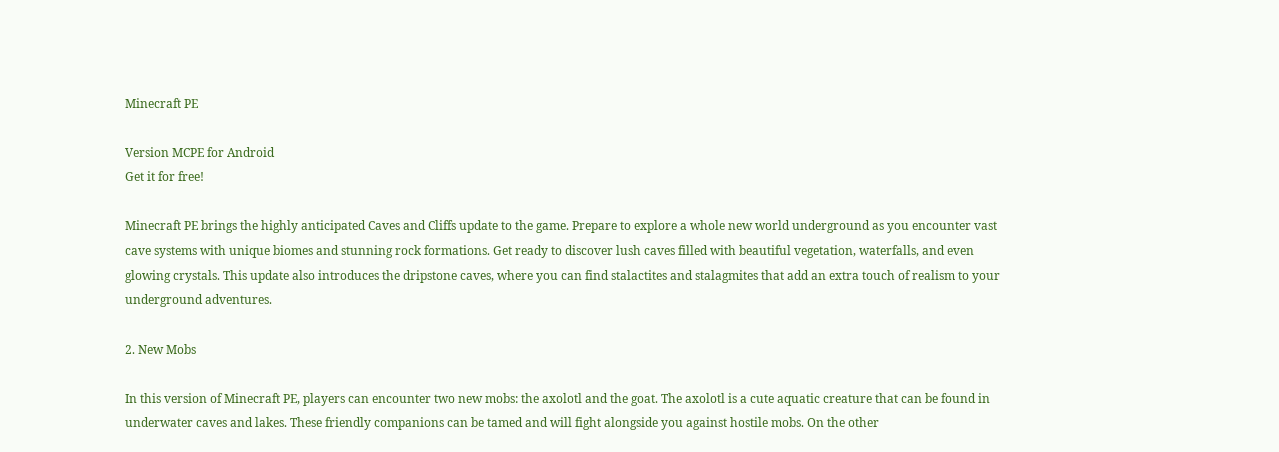Minecraft PE

Version MCPE for Android
Get it for free!

Minecraft PE brings the highly anticipated Caves and Cliffs update to the game. Prepare to explore a whole new world underground as you encounter vast cave systems with unique biomes and stunning rock formations. Get ready to discover lush caves filled with beautiful vegetation, waterfalls, and even glowing crystals. This update also introduces the dripstone caves, where you can find stalactites and stalagmites that add an extra touch of realism to your underground adventures.

2. New Mobs

In this version of Minecraft PE, players can encounter two new mobs: the axolotl and the goat. The axolotl is a cute aquatic creature that can be found in underwater caves and lakes. These friendly companions can be tamed and will fight alongside you against hostile mobs. On the other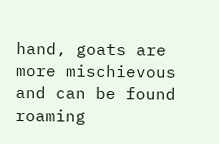hand, goats are more mischievous and can be found roaming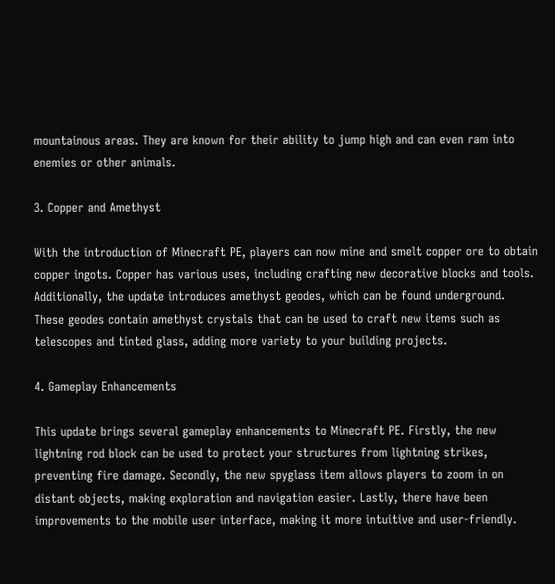mountainous areas. They are known for their ability to jump high and can even ram into enemies or other animals.

3. Copper and Amethyst

With the introduction of Minecraft PE, players can now mine and smelt copper ore to obtain copper ingots. Copper has various uses, including crafting new decorative blocks and tools. Additionally, the update introduces amethyst geodes, which can be found underground. These geodes contain amethyst crystals that can be used to craft new items such as telescopes and tinted glass, adding more variety to your building projects.

4. Gameplay Enhancements

This update brings several gameplay enhancements to Minecraft PE. Firstly, the new lightning rod block can be used to protect your structures from lightning strikes, preventing fire damage. Secondly, the new spyglass item allows players to zoom in on distant objects, making exploration and navigation easier. Lastly, there have been improvements to the mobile user interface, making it more intuitive and user-friendly.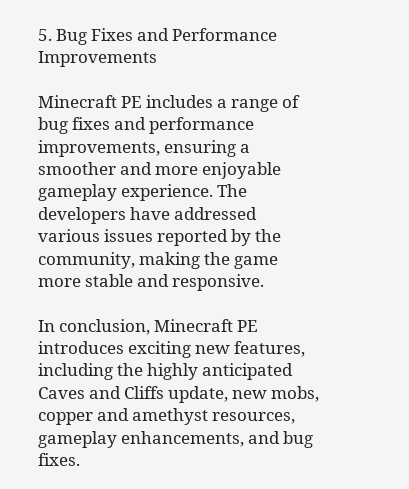5. Bug Fixes and Performance Improvements

Minecraft PE includes a range of bug fixes and performance improvements, ensuring a smoother and more enjoyable gameplay experience. The developers have addressed various issues reported by the community, making the game more stable and responsive.

In conclusion, Minecraft PE introduces exciting new features, including the highly anticipated Caves and Cliffs update, new mobs, copper and amethyst resources, gameplay enhancements, and bug fixes.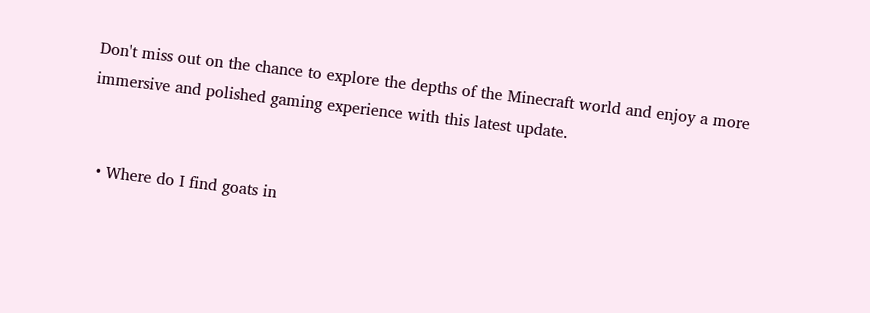Don't miss out on the chance to explore the depths of the Minecraft world and enjoy a more immersive and polished gaming experience with this latest update.


  • Where do I find goats in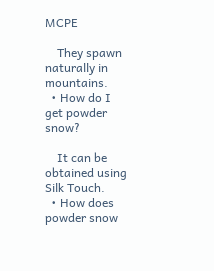MCPE

    They spawn naturally in mountains.
  • How do I get powder snow?

    It can be obtained using Silk Touch.
  • How does powder snow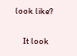look like?

    It look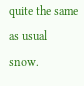quite the same as usual snow.